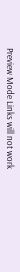Preview Mode Links will not work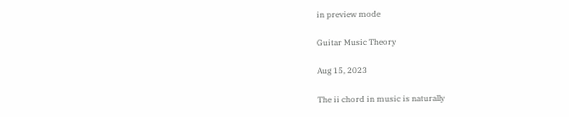in preview mode

Guitar Music Theory

Aug 15, 2023

The ii chord in music is naturally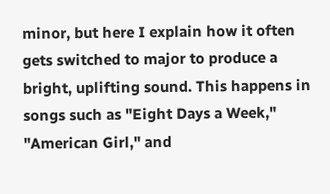minor, but here I explain how it often gets switched to major to produce a bright, uplifting sound. This happens in songs such as "Eight Days a Week," "American Girl," and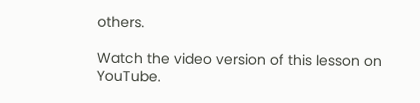others.

Watch the video version of this lesson on YouTube.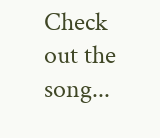Check out the song...